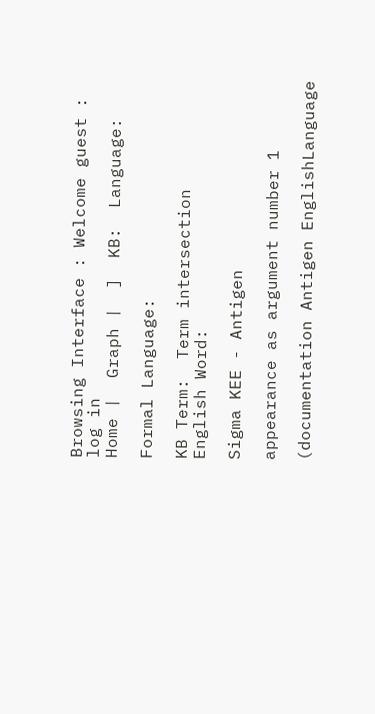Browsing Interface : Welcome guest : log in
Home |  Graph |  ]  KB:  Language:

Formal Language:

KB Term:  Term intersection
English Word:

Sigma KEE - Antigen

appearance as argument number 1

(documentation Antigen EnglishLanguage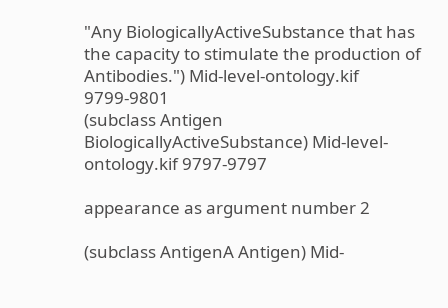"Any BiologicallyActiveSubstance that has the capacity to stimulate the production of Antibodies.") Mid-level-ontology.kif 9799-9801
(subclass Antigen BiologicallyActiveSubstance) Mid-level-ontology.kif 9797-9797

appearance as argument number 2

(subclass AntigenA Antigen) Mid-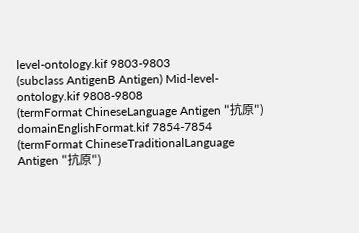level-ontology.kif 9803-9803
(subclass AntigenB Antigen) Mid-level-ontology.kif 9808-9808
(termFormat ChineseLanguage Antigen "抗原") domainEnglishFormat.kif 7854-7854
(termFormat ChineseTraditionalLanguage Antigen "抗原")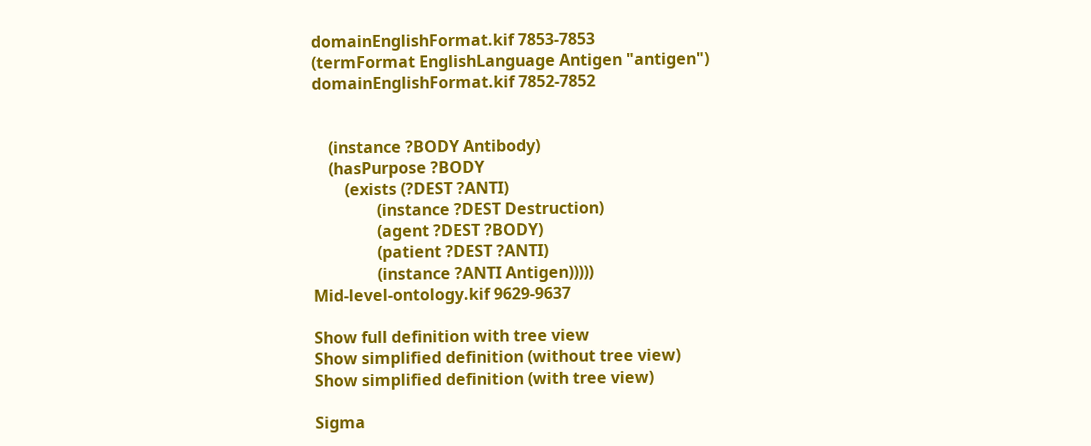domainEnglishFormat.kif 7853-7853
(termFormat EnglishLanguage Antigen "antigen") domainEnglishFormat.kif 7852-7852


    (instance ?BODY Antibody)
    (hasPurpose ?BODY
        (exists (?DEST ?ANTI)
                (instance ?DEST Destruction)
                (agent ?DEST ?BODY)
                (patient ?DEST ?ANTI)
                (instance ?ANTI Antigen)))))
Mid-level-ontology.kif 9629-9637

Show full definition with tree view
Show simplified definition (without tree view)
Show simplified definition (with tree view)

Sigma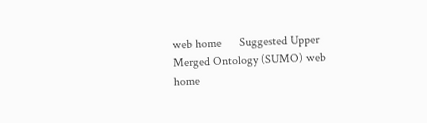web home      Suggested Upper Merged Ontology (SUMO) web home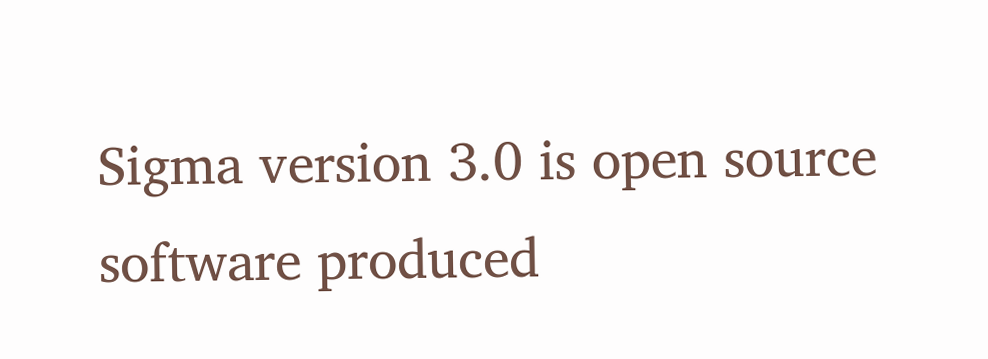Sigma version 3.0 is open source software produced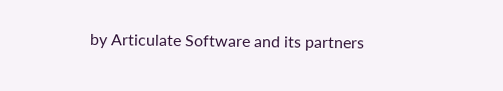by Articulate Software and its partners